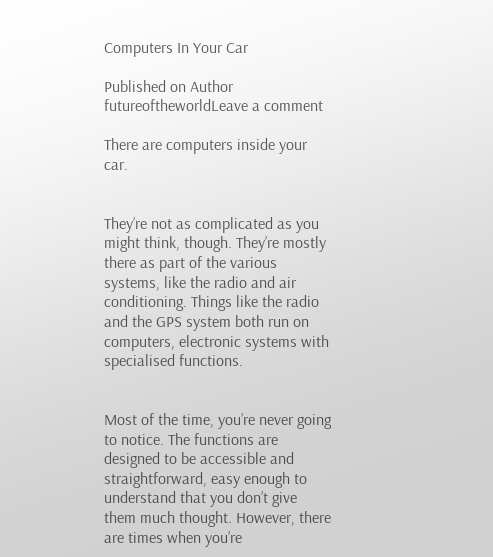Computers In Your Car

Published on Author futureoftheworldLeave a comment

There are computers inside your car.


They’re not as complicated as you might think, though. They’re mostly there as part of the various systems, like the radio and air conditioning. Things like the radio and the GPS system both run on computers, electronic systems with specialised functions.


Most of the time, you’re never going to notice. The functions are designed to be accessible and straightforward, easy enough to understand that you don’t give them much thought. However, there are times when you’re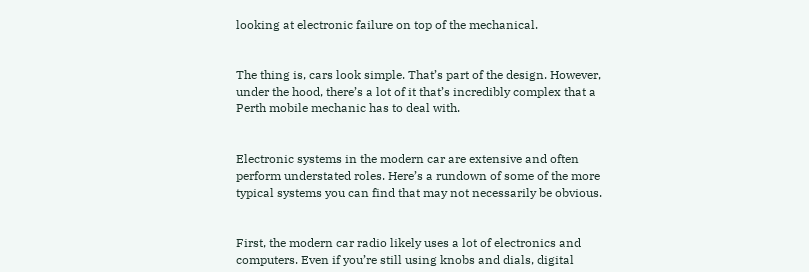looking at electronic failure on top of the mechanical.


The thing is, cars look simple. That’s part of the design. However, under the hood, there’s a lot of it that’s incredibly complex that a Perth mobile mechanic has to deal with.


Electronic systems in the modern car are extensive and often perform understated roles. Here’s a rundown of some of the more typical systems you can find that may not necessarily be obvious.


First, the modern car radio likely uses a lot of electronics and computers. Even if you’re still using knobs and dials, digital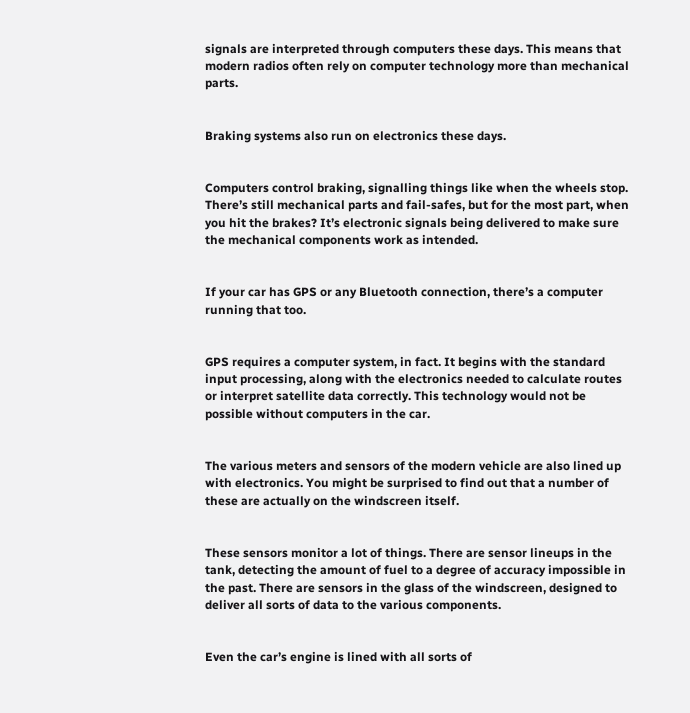signals are interpreted through computers these days. This means that modern radios often rely on computer technology more than mechanical parts.


Braking systems also run on electronics these days.


Computers control braking, signalling things like when the wheels stop. There’s still mechanical parts and fail-safes, but for the most part, when you hit the brakes? It’s electronic signals being delivered to make sure the mechanical components work as intended.


If your car has GPS or any Bluetooth connection, there’s a computer running that too.


GPS requires a computer system, in fact. It begins with the standard input processing, along with the electronics needed to calculate routes or interpret satellite data correctly. This technology would not be possible without computers in the car.


The various meters and sensors of the modern vehicle are also lined up with electronics. You might be surprised to find out that a number of these are actually on the windscreen itself.


These sensors monitor a lot of things. There are sensor lineups in the tank, detecting the amount of fuel to a degree of accuracy impossible in the past. There are sensors in the glass of the windscreen, designed to deliver all sorts of data to the various components.


Even the car’s engine is lined with all sorts of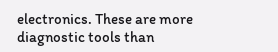electronics. These are more diagnostic tools than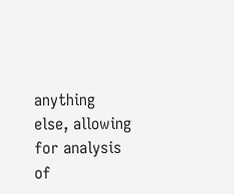anything else, allowing for analysis of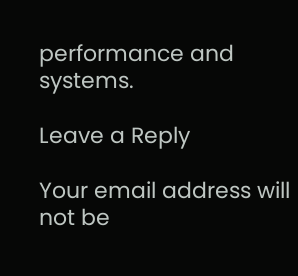performance and systems.

Leave a Reply

Your email address will not be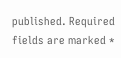published. Required fields are marked *